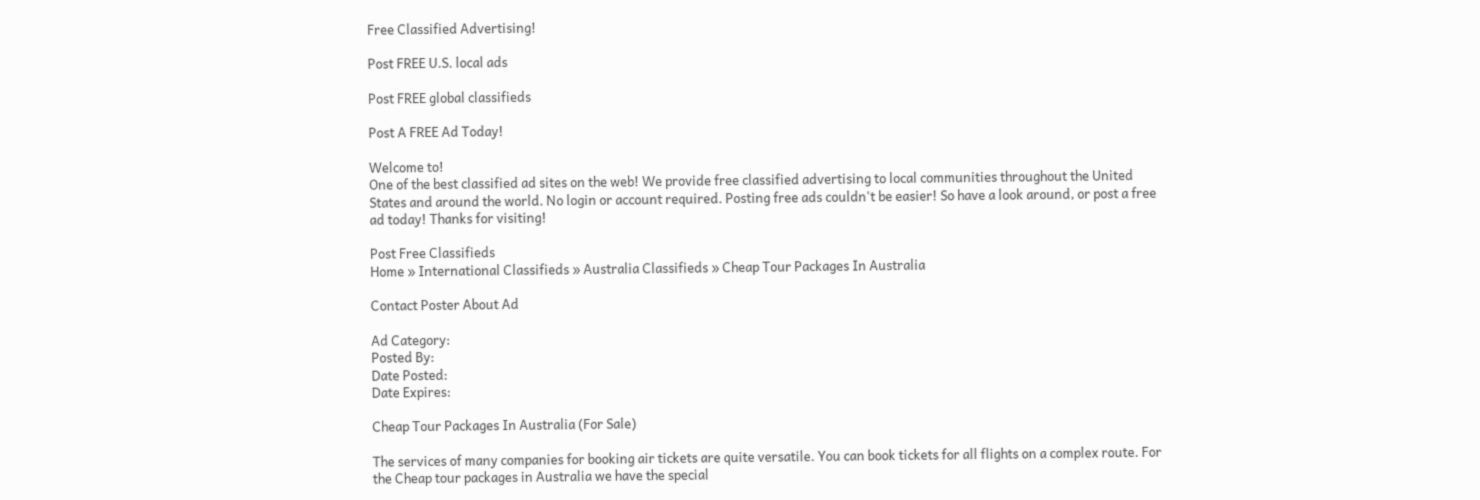Free Classified Advertising!

Post FREE U.S. local ads

Post FREE global classifieds

Post A FREE Ad Today!

Welcome to!
One of the best classified ad sites on the web! We provide free classified advertising to local communities throughout the United States and around the world. No login or account required. Posting free ads couldn't be easier! So have a look around, or post a free ad today! Thanks for visiting!

Post Free Classifieds
Home » International Classifieds » Australia Classifieds » Cheap Tour Packages In Australia

Contact Poster About Ad

Ad Category:
Posted By:
Date Posted:
Date Expires:

Cheap Tour Packages In Australia (For Sale)

The services of many companies for booking air tickets are quite versatile. You can book tickets for all flights on a complex route. For the Cheap tour packages in Australia we have the special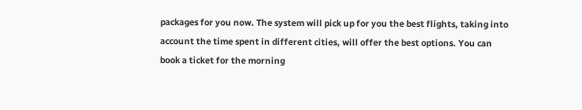packages for you now. The system will pick up for you the best flights, taking into account the time spent in different cities, will offer the best options. You can book a ticket for the morning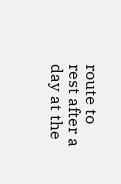route to rest after a day at the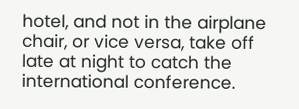hotel, and not in the airplane chair, or vice versa, take off late at night to catch the international conference.